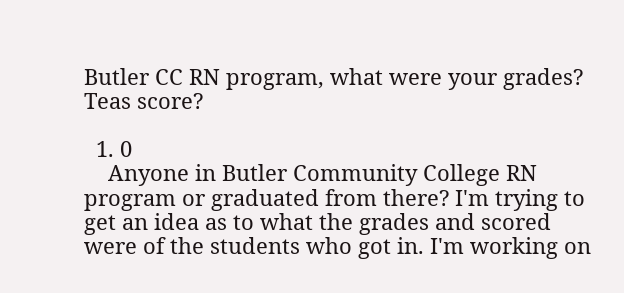Butler CC RN program, what were your grades? Teas score?

  1. 0
    Anyone in Butler Community College RN program or graduated from there? I'm trying to get an idea as to what the grades and scored were of the students who got in. I'm working on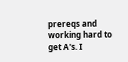prereqs and working hard to get A's. I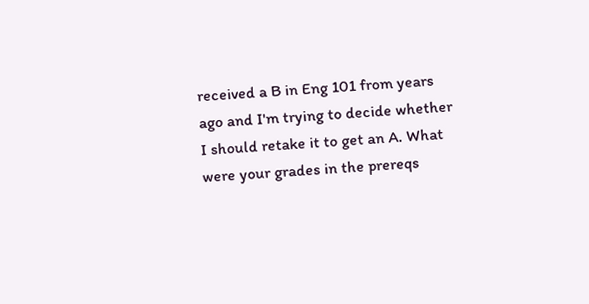received a B in Eng 101 from years ago and I'm trying to decide whether I should retake it to get an A. What were your grades in the prereqs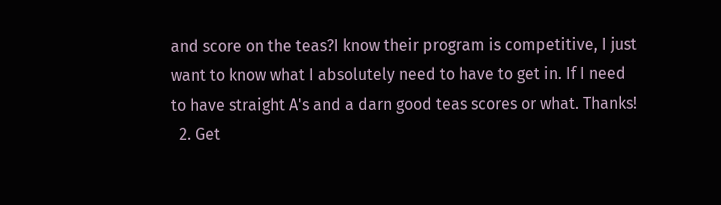and score on the teas?I know their program is competitive, I just want to know what I absolutely need to have to get in. If I need to have straight A's and a darn good teas scores or what. Thanks!
  2. Get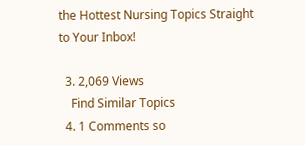the Hottest Nursing Topics Straight to Your Inbox!

  3. 2,069 Views
    Find Similar Topics
  4. 1 Comments so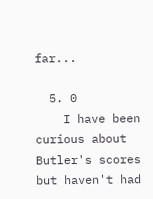far...

  5. 0
    I have been curious about Butler's scores but haven't had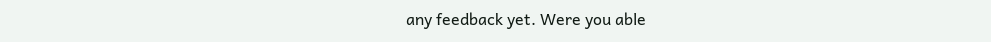any feedback yet. Were you able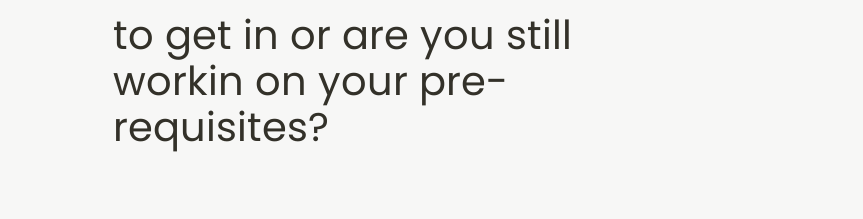to get in or are you still workin on your pre-requisites?